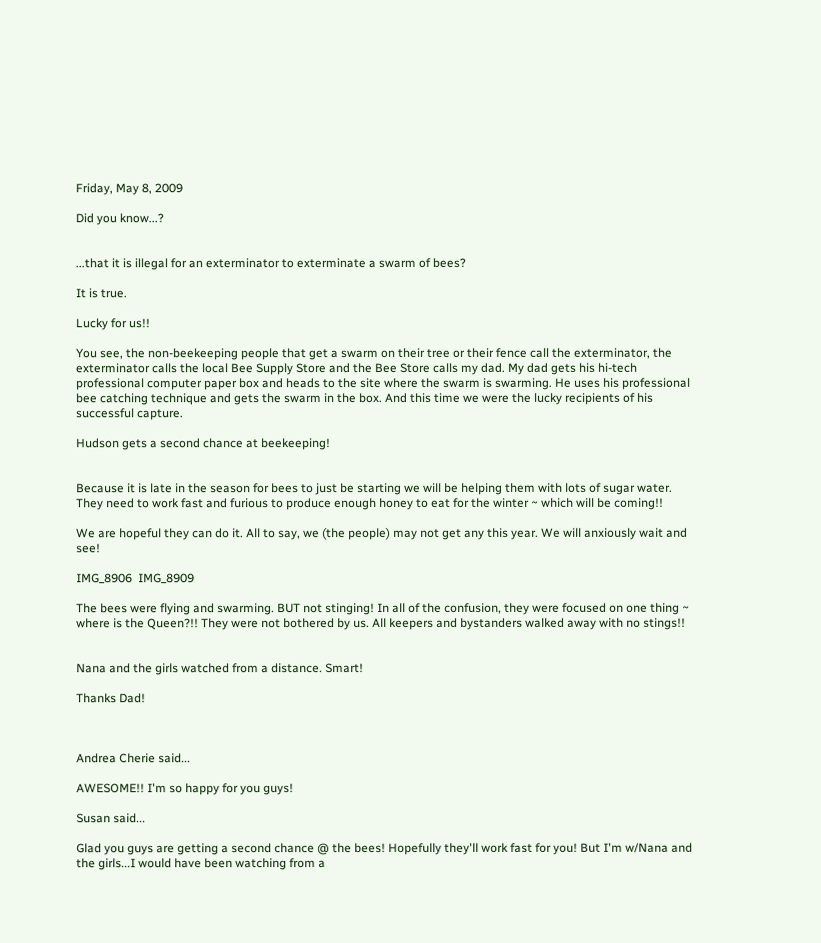Friday, May 8, 2009

Did you know...?


...that it is illegal for an exterminator to exterminate a swarm of bees?

It is true.

Lucky for us!!

You see, the non-beekeeping people that get a swarm on their tree or their fence call the exterminator, the exterminator calls the local Bee Supply Store and the Bee Store calls my dad. My dad gets his hi-tech professional computer paper box and heads to the site where the swarm is swarming. He uses his professional bee catching technique and gets the swarm in the box. And this time we were the lucky recipients of his successful capture.

Hudson gets a second chance at beekeeping!


Because it is late in the season for bees to just be starting we will be helping them with lots of sugar water. They need to work fast and furious to produce enough honey to eat for the winter ~ which will be coming!!

We are hopeful they can do it. All to say, we (the people) may not get any this year. We will anxiously wait and see!

IMG_8906  IMG_8909

The bees were flying and swarming. BUT not stinging! In all of the confusion, they were focused on one thing ~ where is the Queen?!! They were not bothered by us. All keepers and bystanders walked away with no stings!!


Nana and the girls watched from a distance. Smart!

Thanks Dad!



Andrea Cherie said...

AWESOME!! I'm so happy for you guys!

Susan said...

Glad you guys are getting a second chance @ the bees! Hopefully they'll work fast for you! But I'm w/Nana and the girls...I would have been watching from a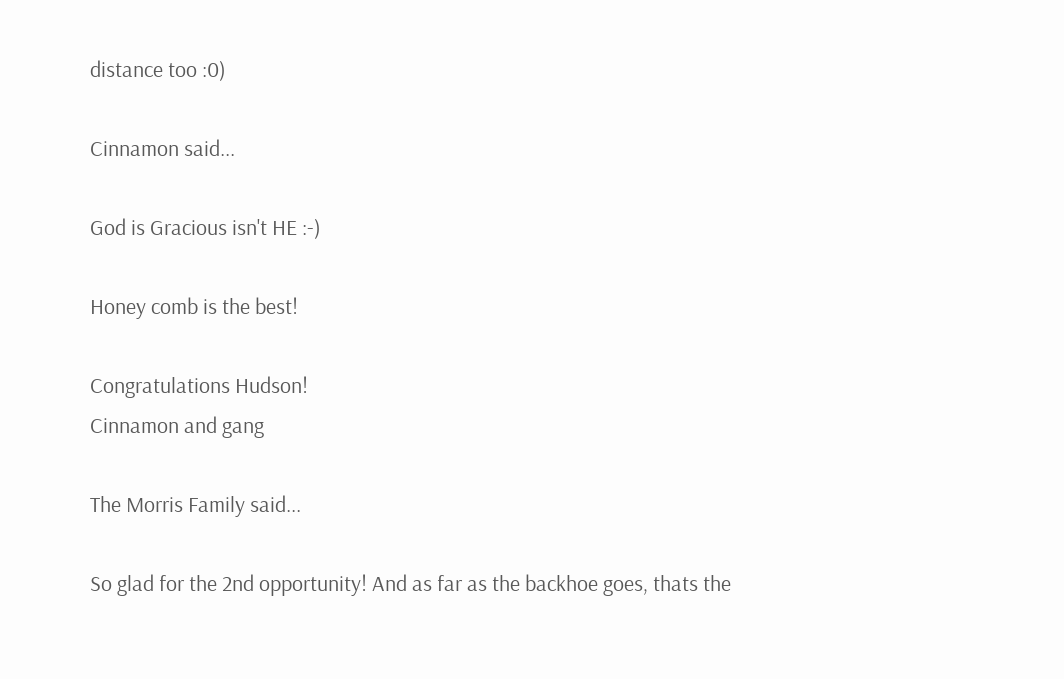distance too :0)

Cinnamon said...

God is Gracious isn't HE :-)

Honey comb is the best!

Congratulations Hudson!
Cinnamon and gang

The Morris Family said...

So glad for the 2nd opportunity! And as far as the backhoe goes, thats the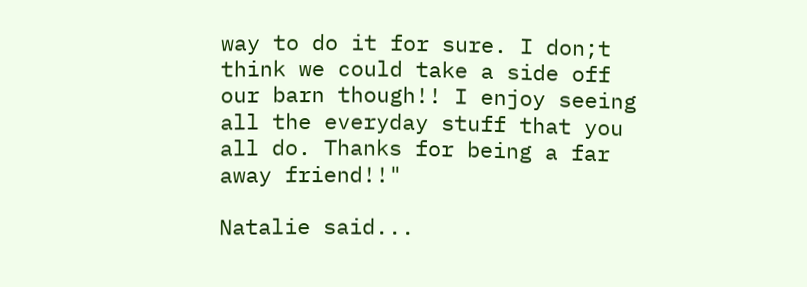way to do it for sure. I don;t think we could take a side off our barn though!! I enjoy seeing all the everyday stuff that you all do. Thanks for being a far away friend!!"

Natalie said...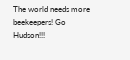The world needs more beekeepers! Go Hudson!!!